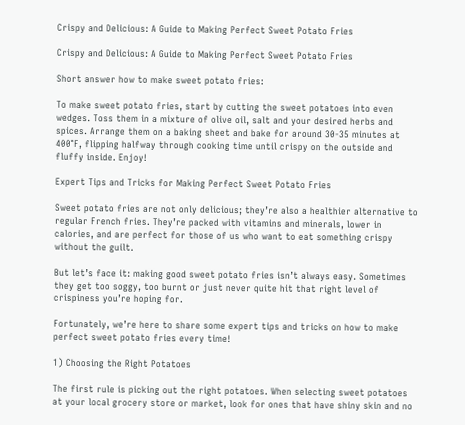Crispy and Delicious: A Guide to Making Perfect Sweet Potato Fries

Crispy and Delicious: A Guide to Making Perfect Sweet Potato Fries

Short answer how to make sweet potato fries:

To make sweet potato fries, start by cutting the sweet potatoes into even wedges. Toss them in a mixture of olive oil, salt and your desired herbs and spices. Arrange them on a baking sheet and bake for around 30-35 minutes at 400°F, flipping halfway through cooking time until crispy on the outside and fluffy inside. Enjoy!

Expert Tips and Tricks for Making Perfect Sweet Potato Fries

Sweet potato fries are not only delicious; they’re also a healthier alternative to regular French fries. They’re packed with vitamins and minerals, lower in calories, and are perfect for those of us who want to eat something crispy without the guilt.

But let’s face it: making good sweet potato fries isn’t always easy. Sometimes they get too soggy, too burnt or just never quite hit that right level of crispiness you’re hoping for.

Fortunately, we’re here to share some expert tips and tricks on how to make perfect sweet potato fries every time!

1) Choosing the Right Potatoes

The first rule is picking out the right potatoes. When selecting sweet potatoes at your local grocery store or market, look for ones that have shiny skin and no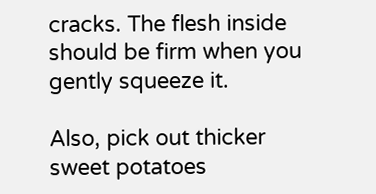cracks. The flesh inside should be firm when you gently squeeze it.

Also, pick out thicker sweet potatoes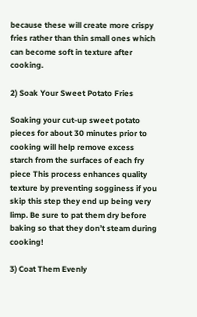because these will create more crispy fries rather than thin small ones which can become soft in texture after cooking.

2) Soak Your Sweet Potato Fries

Soaking your cut-up sweet potato pieces for about 30 minutes prior to cooking will help remove excess starch from the surfaces of each fry piece This process enhances quality texture by preventing sogginess if you skip this step they end up being very limp. Be sure to pat them dry before baking so that they don’t steam during cooking!

3) Coat Them Evenly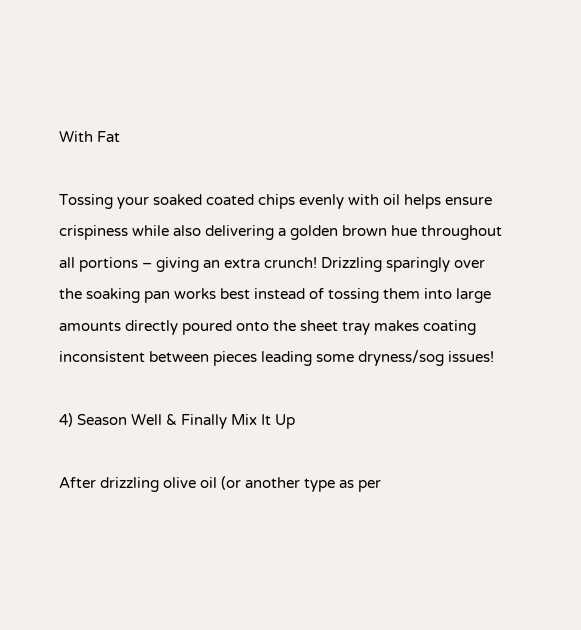With Fat

Tossing your soaked coated chips evenly with oil helps ensure crispiness while also delivering a golden brown hue throughout all portions – giving an extra crunch! Drizzling sparingly over the soaking pan works best instead of tossing them into large amounts directly poured onto the sheet tray makes coating inconsistent between pieces leading some dryness/sog issues!

4) Season Well & Finally Mix It Up

After drizzling olive oil (or another type as per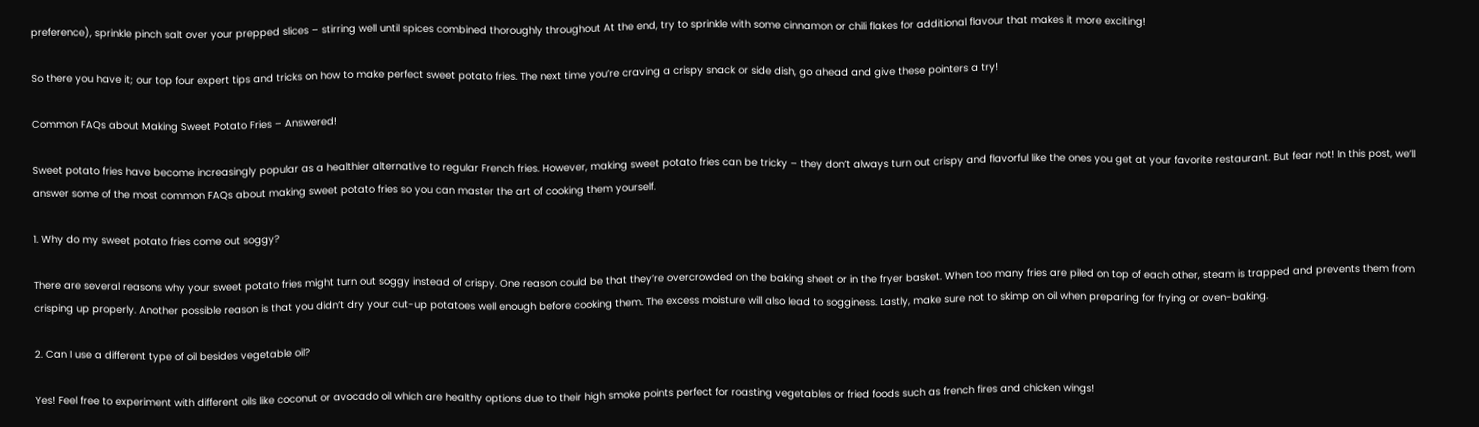preference), sprinkle pinch salt over your prepped slices – stirring well until spices combined thoroughly throughout At the end, try to sprinkle with some cinnamon or chili flakes for additional flavour that makes it more exciting!

So there you have it; our top four expert tips and tricks on how to make perfect sweet potato fries. The next time you’re craving a crispy snack or side dish, go ahead and give these pointers a try!

Common FAQs about Making Sweet Potato Fries – Answered!

Sweet potato fries have become increasingly popular as a healthier alternative to regular French fries. However, making sweet potato fries can be tricky – they don’t always turn out crispy and flavorful like the ones you get at your favorite restaurant. But fear not! In this post, we’ll answer some of the most common FAQs about making sweet potato fries so you can master the art of cooking them yourself.

1. Why do my sweet potato fries come out soggy?

There are several reasons why your sweet potato fries might turn out soggy instead of crispy. One reason could be that they’re overcrowded on the baking sheet or in the fryer basket. When too many fries are piled on top of each other, steam is trapped and prevents them from crisping up properly. Another possible reason is that you didn’t dry your cut-up potatoes well enough before cooking them. The excess moisture will also lead to sogginess. Lastly, make sure not to skimp on oil when preparing for frying or oven-baking.

2. Can I use a different type of oil besides vegetable oil?

Yes! Feel free to experiment with different oils like coconut or avocado oil which are healthy options due to their high smoke points perfect for roasting vegetables or fried foods such as french fires and chicken wings!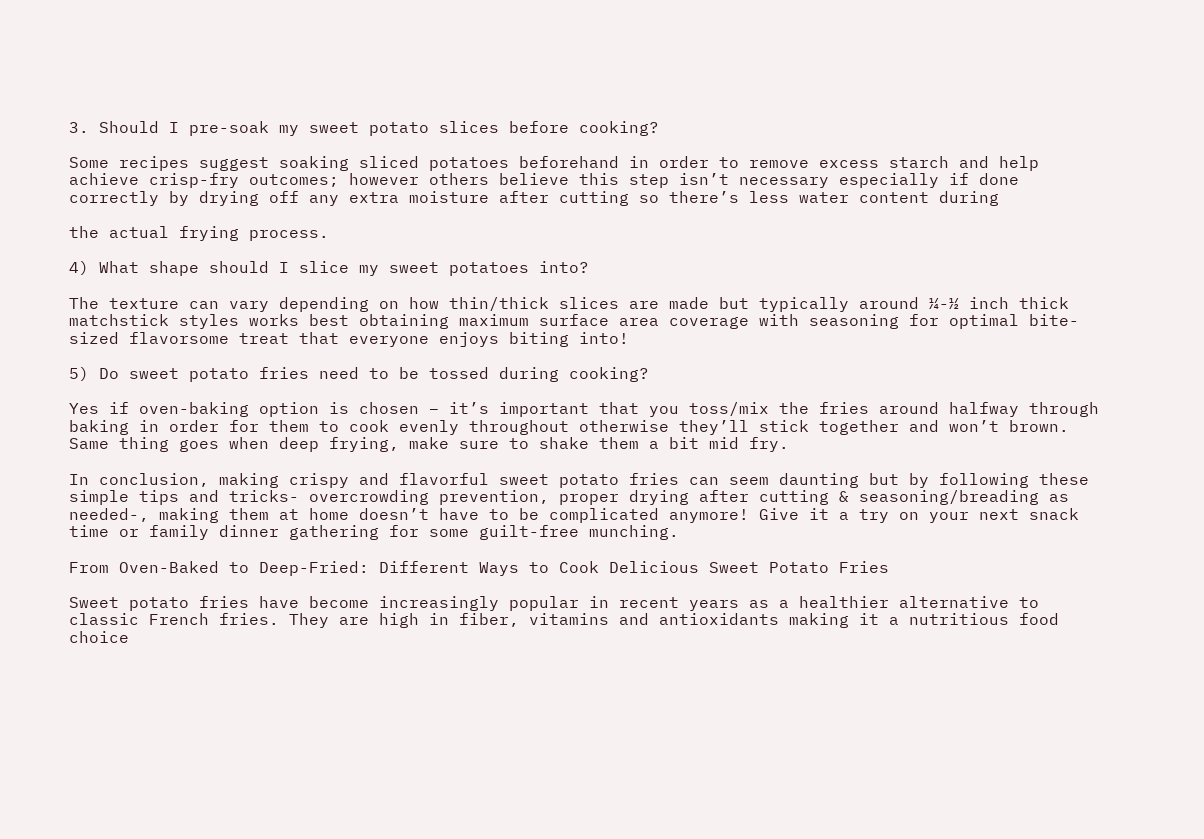3. Should I pre-soak my sweet potato slices before cooking?

Some recipes suggest soaking sliced potatoes beforehand in order to remove excess starch and help achieve crisp-fry outcomes; however others believe this step isn’t necessary especially if done correctly by drying off any extra moisture after cutting so there’s less water content during

the actual frying process.

4) What shape should I slice my sweet potatoes into?

The texture can vary depending on how thin/thick slices are made but typically around ¼-½ inch thick matchstick styles works best obtaining maximum surface area coverage with seasoning for optimal bite-sized flavorsome treat that everyone enjoys biting into!

5) Do sweet potato fries need to be tossed during cooking?

Yes if oven-baking option is chosen – it’s important that you toss/mix the fries around halfway through baking in order for them to cook evenly throughout otherwise they’ll stick together and won’t brown. Same thing goes when deep frying, make sure to shake them a bit mid fry.

In conclusion, making crispy and flavorful sweet potato fries can seem daunting but by following these simple tips and tricks- overcrowding prevention, proper drying after cutting & seasoning/breading as needed-, making them at home doesn’t have to be complicated anymore! Give it a try on your next snack time or family dinner gathering for some guilt-free munching.

From Oven-Baked to Deep-Fried: Different Ways to Cook Delicious Sweet Potato Fries

Sweet potato fries have become increasingly popular in recent years as a healthier alternative to classic French fries. They are high in fiber, vitamins and antioxidants making it a nutritious food choice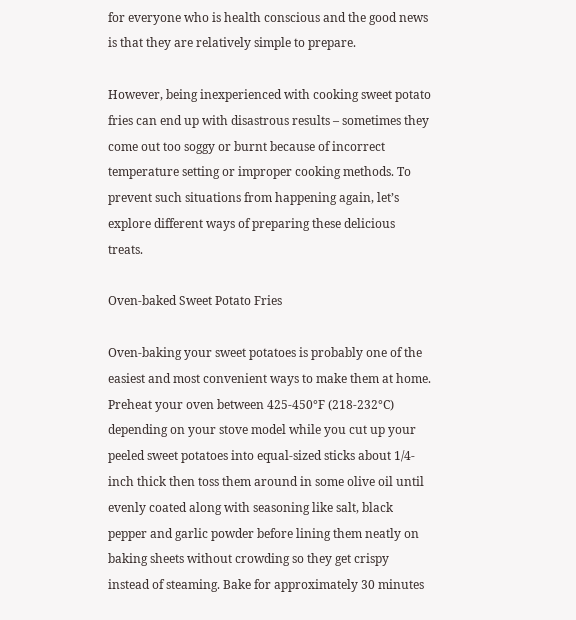for everyone who is health conscious and the good news is that they are relatively simple to prepare.

However, being inexperienced with cooking sweet potato fries can end up with disastrous results – sometimes they come out too soggy or burnt because of incorrect temperature setting or improper cooking methods. To prevent such situations from happening again, let’s explore different ways of preparing these delicious treats.

Oven-baked Sweet Potato Fries

Oven-baking your sweet potatoes is probably one of the easiest and most convenient ways to make them at home. Preheat your oven between 425-450°F (218-232°C) depending on your stove model while you cut up your peeled sweet potatoes into equal-sized sticks about 1/4-inch thick then toss them around in some olive oil until evenly coated along with seasoning like salt, black pepper and garlic powder before lining them neatly on baking sheets without crowding so they get crispy instead of steaming. Bake for approximately 30 minutes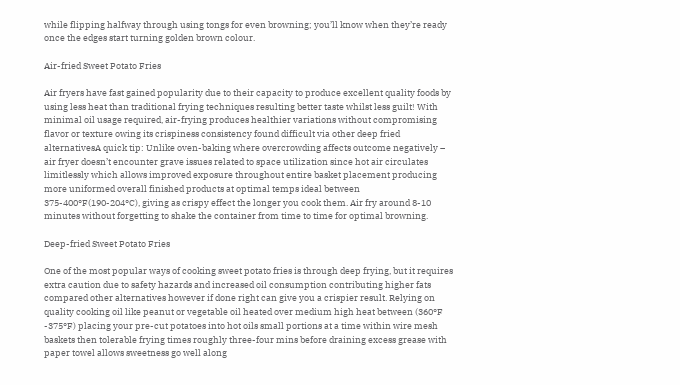while flipping halfway through using tongs for even browning; you’ll know when they’re ready once the edges start turning golden brown colour.

Air-fried Sweet Potato Fries

Air fryers have fast gained popularity due to their capacity to produce excellent quality foods by using less heat than traditional frying techniques resulting better taste whilst less guilt! With minimal oil usage required, air-frying produces healthier variations without compromising flavor or texture owing its crispiness consistency found difficult via other deep fried alternativesA quick tip: Unlike oven-baking where overcrowding affects outcome negatively – air fryer doesn’t encounter grave issues related to space utilization since hot air circulates limitlessly which allows improved exposure throughout entire basket placement producing more uniformed overall finished products at optimal temps ideal between 375-400°F(190-204°C), giving as crispy effect the longer you cook them. Air fry around 8-10 minutes without forgetting to shake the container from time to time for optimal browning.

Deep-fried Sweet Potato Fries

One of the most popular ways of cooking sweet potato fries is through deep frying, but it requires extra caution due to safety hazards and increased oil consumption contributing higher fats compared other alternatives however if done right can give you a crispier result. Relying on quality cooking oil like peanut or vegetable oil heated over medium high heat between (360°F -375°F) placing your pre-cut potatoes into hot oils small portions at a time within wire mesh baskets then tolerable frying times roughly three-four mins before draining excess grease with paper towel allows sweetness go well along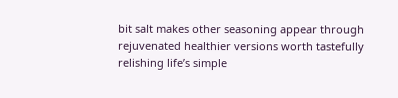bit salt makes other seasoning appear through rejuvenated healthier versions worth tastefully relishing life’s simple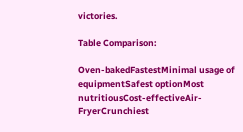victories.

Table Comparison:

Oven-bakedFastestMinimal usage of equipmentSafest optionMost nutritiousCost-effectiveAir-FryerCrunchiest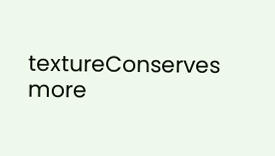textureConserves more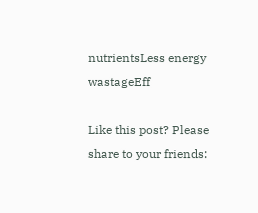nutrientsLess energy wastageEff

Like this post? Please share to your friends: